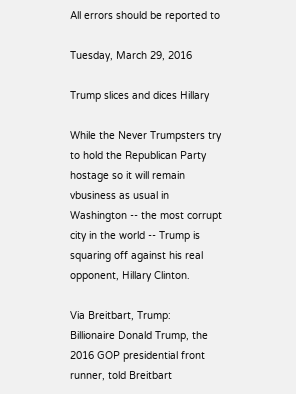All errors should be reported to

Tuesday, March 29, 2016

Trump slices and dices Hillary

While the Never Trumpsters try to hold the Republican Party hostage so it will remain vbusiness as usual in Washington -- the most corrupt city in the world -- Trump is squaring off against his real opponent, Hillary Clinton.

Via Breitbart, Trump:
Billionaire Donald Trump, the 2016 GOP presidential front runner, told Breitbart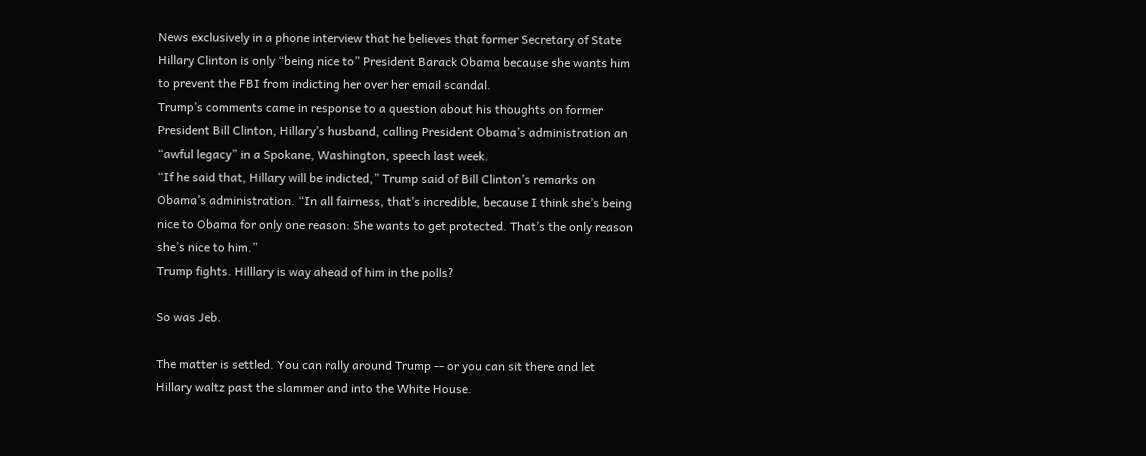News exclusively in a phone interview that he believes that former Secretary of State Hillary Clinton is only “being nice to” President Barack Obama because she wants him to prevent the FBI from indicting her over her email scandal.
Trump’s comments came in response to a question about his thoughts on former President Bill Clinton, Hillary’s husband, calling President Obama’s administration an “awful legacy” in a Spokane, Washington, speech last week.
“If he said that, Hillary will be indicted,” Trump said of Bill Clinton’s remarks on Obama’s administration. “In all fairness, that’s incredible, because I think she’s being nice to Obama for only one reason: She wants to get protected. That’s the only reason she’s nice to him.”
Trump fights. Hilllary is way ahead of him in the polls?

So was Jeb.

The matter is settled. You can rally around Trump -- or you can sit there and let Hillary waltz past the slammer and into the White House.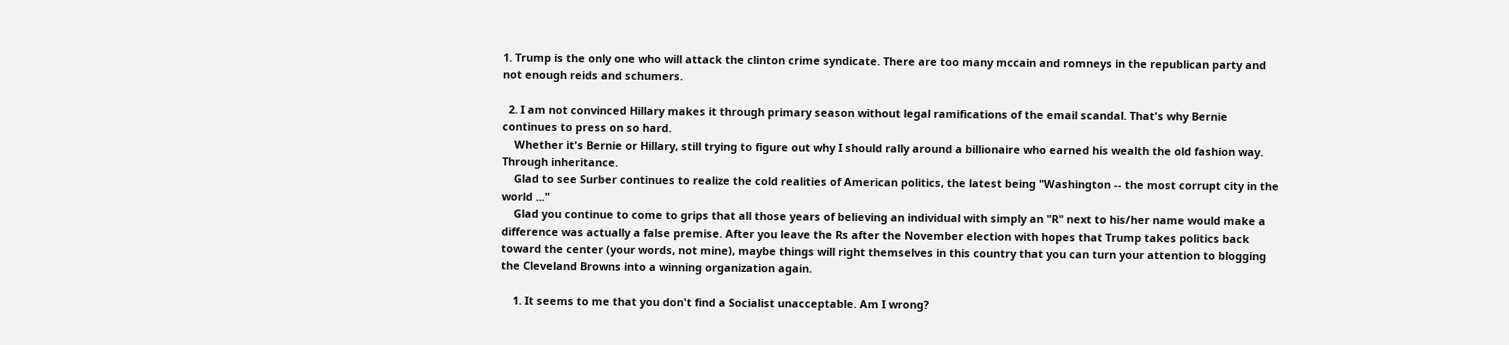1. Trump is the only one who will attack the clinton crime syndicate. There are too many mccain and romneys in the republican party and not enough reids and schumers.

  2. I am not convinced Hillary makes it through primary season without legal ramifications of the email scandal. That's why Bernie continues to press on so hard.
    Whether it's Bernie or Hillary, still trying to figure out why I should rally around a billionaire who earned his wealth the old fashion way. Through inheritance.
    Glad to see Surber continues to realize the cold realities of American politics, the latest being "Washington -- the most corrupt city in the world ..."
    Glad you continue to come to grips that all those years of believing an individual with simply an "R" next to his/her name would make a difference was actually a false premise. After you leave the Rs after the November election with hopes that Trump takes politics back toward the center (your words, not mine), maybe things will right themselves in this country that you can turn your attention to blogging the Cleveland Browns into a winning organization again.

    1. It seems to me that you don't find a Socialist unacceptable. Am I wrong?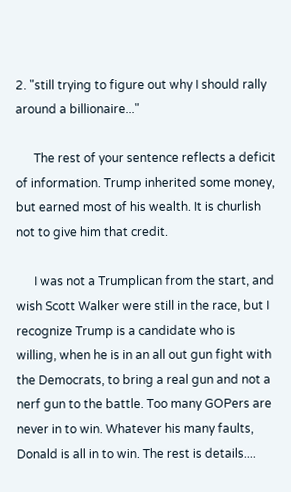2. "still trying to figure out why I should rally around a billionaire..."

      The rest of your sentence reflects a deficit of information. Trump inherited some money, but earned most of his wealth. It is churlish not to give him that credit.

      I was not a Trumplican from the start, and wish Scott Walker were still in the race, but I recognize Trump is a candidate who is willing, when he is in an all out gun fight with the Democrats, to bring a real gun and not a nerf gun to the battle. Too many GOPers are never in to win. Whatever his many faults, Donald is all in to win. The rest is details....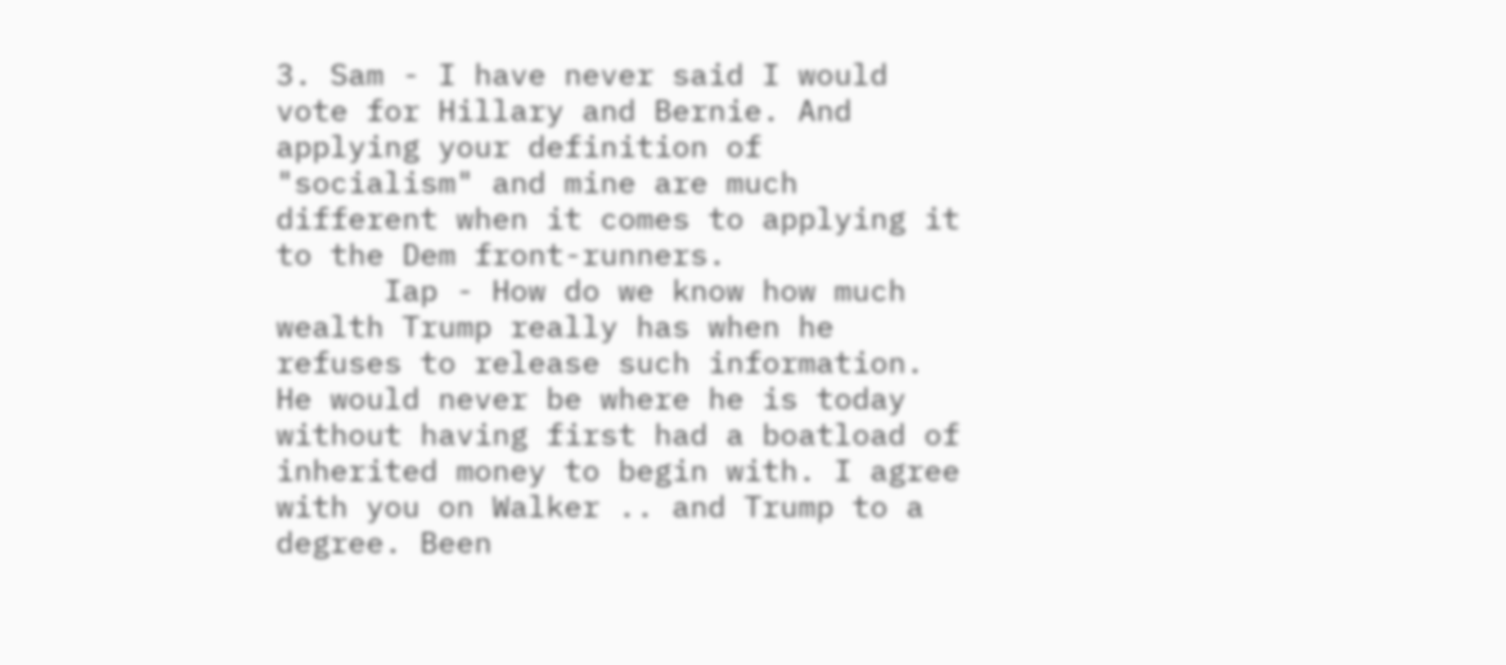3. Sam - I have never said I would vote for Hillary and Bernie. And applying your definition of "socialism" and mine are much different when it comes to applying it to the Dem front-runners.
      Iap - How do we know how much wealth Trump really has when he refuses to release such information. He would never be where he is today without having first had a boatload of inherited money to begin with. I agree with you on Walker .. and Trump to a degree. Been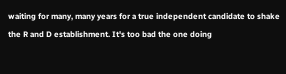waiting for many, many years for a true independent candidate to shake the R and D establishment. It's too bad the one doing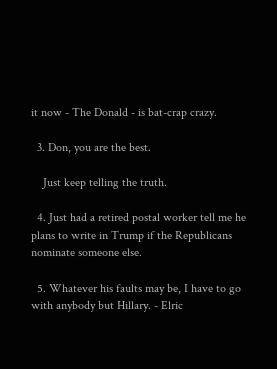it now - The Donald - is bat-crap crazy.

  3. Don, you are the best.

    Just keep telling the truth.

  4. Just had a retired postal worker tell me he plans to write in Trump if the Republicans nominate someone else.

  5. Whatever his faults may be, I have to go with anybody but Hillary. - Elric